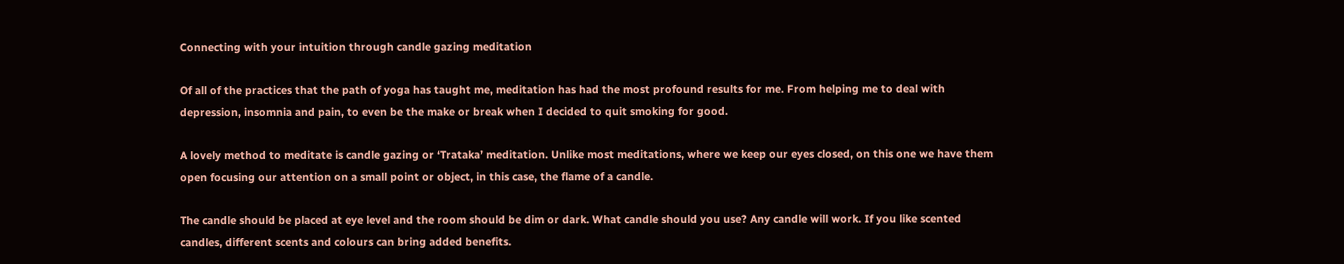Connecting with your intuition through candle gazing meditation

Of all of the practices that the path of yoga has taught me, meditation has had the most profound results for me. From helping me to deal with depression, insomnia and pain, to even be the make or break when I decided to quit smoking for good.

A lovely method to meditate is candle gazing or ‘Trataka’ meditation. Unlike most meditations, where we keep our eyes closed, on this one we have them open focusing our attention on a small point or object, in this case, the flame of a candle.

The candle should be placed at eye level and the room should be dim or dark. What candle should you use? Any candle will work. If you like scented candles, different scents and colours can bring added benefits.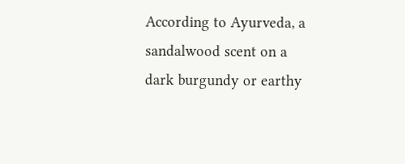According to Ayurveda, a sandalwood scent on a dark burgundy or earthy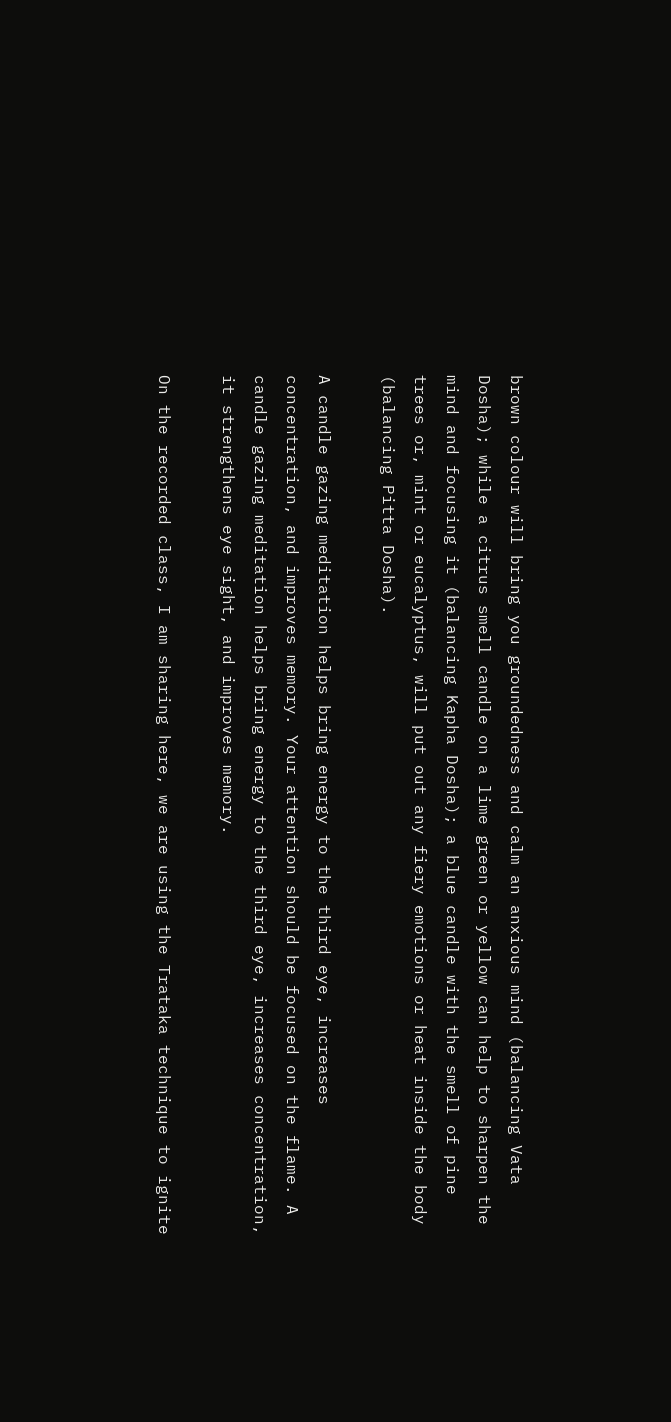brown colour will bring you groundedness and calm an anxious mind (balancing Vata Dosha); while a citrus smell candle on a lime green or yellow can help to sharpen the mind and focusing it (balancing Kapha Dosha); a blue candle with the smell of pine trees or, mint or eucalyptus, will put out any fiery emotions or heat inside the body (balancing Pitta Dosha).

A candle gazing meditation helps bring energy to the third eye, increases concentration, and improves memory. Your attention should be focused on the flame. A candle gazing meditation helps bring energy to the third eye, increases concentration, it strengthens eye sight, and improves memory.

On the recorded class, I am sharing here, we are using the Trataka technique to ignite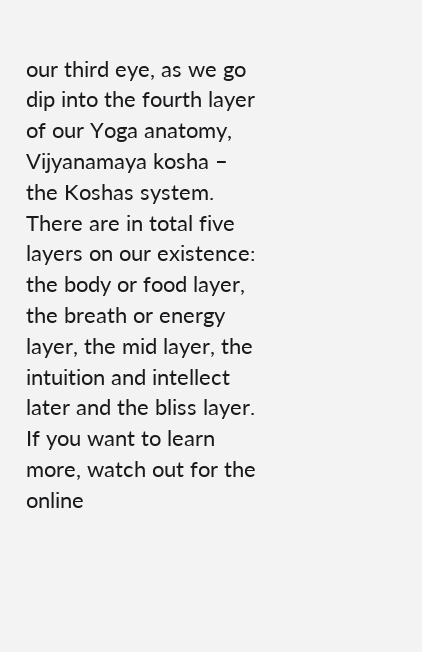our third eye, as we go dip into the fourth layer of our Yoga anatomy, Vijyanamaya kosha – the Koshas system. There are in total five layers on our existence: the body or food layer, the breath or energy layer, the mid layer, the intuition and intellect later and the bliss layer. If you want to learn more, watch out for the online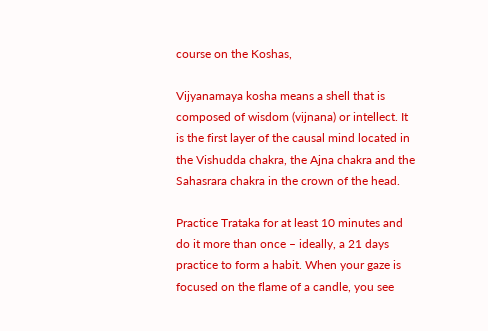course on the Koshas,

Vijyanamaya kosha means a shell that is composed of wisdom (vijnana) or intellect. It is the first layer of the causal mind located in the Vishudda chakra, the Ajna chakra and the Sahasrara chakra in the crown of the head.

Practice Trataka for at least 10 minutes and do it more than once – ideally, a 21 days practice to form a habit. When your gaze is focused on the flame of a candle, you see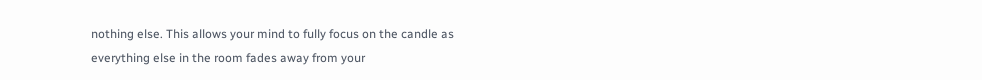nothing else. This allows your mind to fully focus on the candle as everything else in the room fades away from your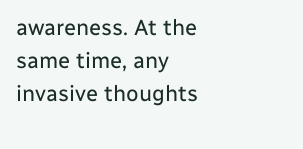awareness. At the same time, any invasive thoughts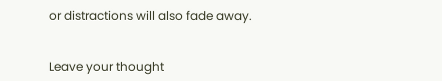or distractions will also fade away.


Leave your thought